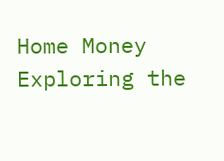Home Money Exploring the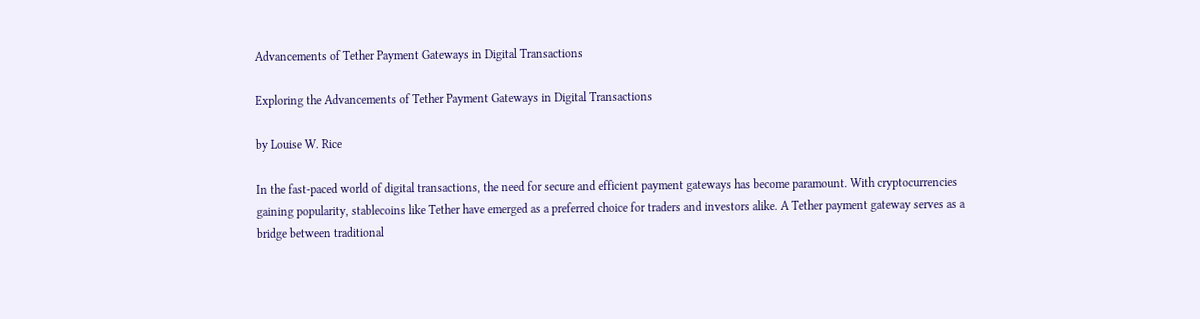Advancements of Tether Payment Gateways in Digital Transactions

Exploring the Advancements of Tether Payment Gateways in Digital Transactions

by Louise W. Rice

In the fast-paced world of digital transactions, the need for secure and efficient payment gateways has become paramount. With cryptocurrencies gaining popularity, stablecoins like Tether have emerged as a preferred choice for traders and investors alike. A Tether payment gateway serves as a bridge between traditional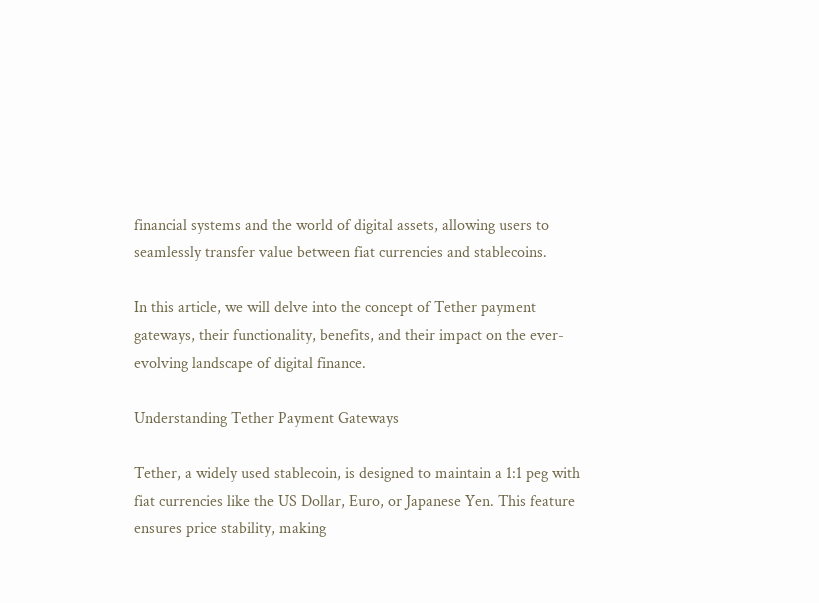financial systems and the world of digital assets, allowing users to seamlessly transfer value between fiat currencies and stablecoins.

In this article, we will delve into the concept of Tether payment gateways, their functionality, benefits, and their impact on the ever-evolving landscape of digital finance.

Understanding Tether Payment Gateways

Tether, a widely used stablecoin, is designed to maintain a 1:1 peg with fiat currencies like the US Dollar, Euro, or Japanese Yen. This feature ensures price stability, making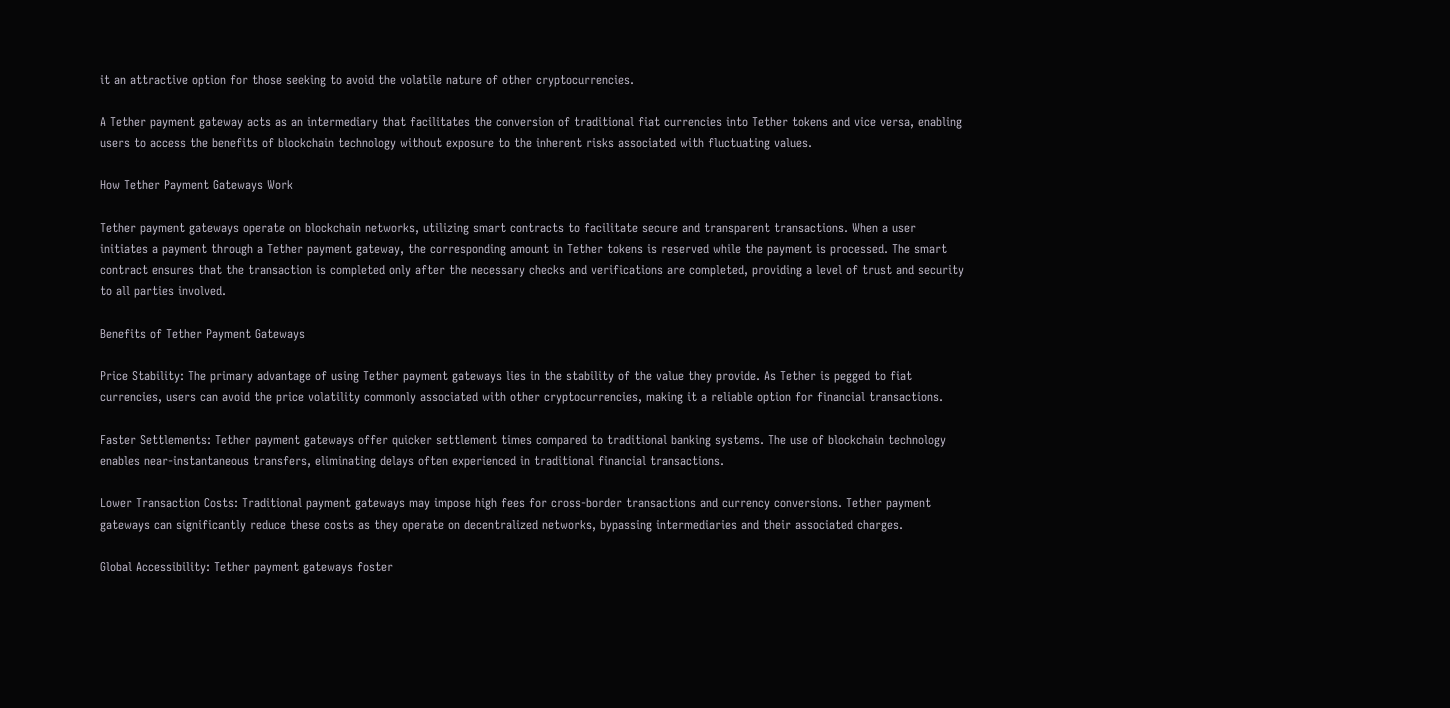it an attractive option for those seeking to avoid the volatile nature of other cryptocurrencies.

A Tether payment gateway acts as an intermediary that facilitates the conversion of traditional fiat currencies into Tether tokens and vice versa, enabling users to access the benefits of blockchain technology without exposure to the inherent risks associated with fluctuating values.

How Tether Payment Gateways Work

Tether payment gateways operate on blockchain networks, utilizing smart contracts to facilitate secure and transparent transactions. When a user initiates a payment through a Tether payment gateway, the corresponding amount in Tether tokens is reserved while the payment is processed. The smart contract ensures that the transaction is completed only after the necessary checks and verifications are completed, providing a level of trust and security to all parties involved.

Benefits of Tether Payment Gateways

Price Stability: The primary advantage of using Tether payment gateways lies in the stability of the value they provide. As Tether is pegged to fiat currencies, users can avoid the price volatility commonly associated with other cryptocurrencies, making it a reliable option for financial transactions.

Faster Settlements: Tether payment gateways offer quicker settlement times compared to traditional banking systems. The use of blockchain technology enables near-instantaneous transfers, eliminating delays often experienced in traditional financial transactions.

Lower Transaction Costs: Traditional payment gateways may impose high fees for cross-border transactions and currency conversions. Tether payment gateways can significantly reduce these costs as they operate on decentralized networks, bypassing intermediaries and their associated charges.

Global Accessibility: Tether payment gateways foster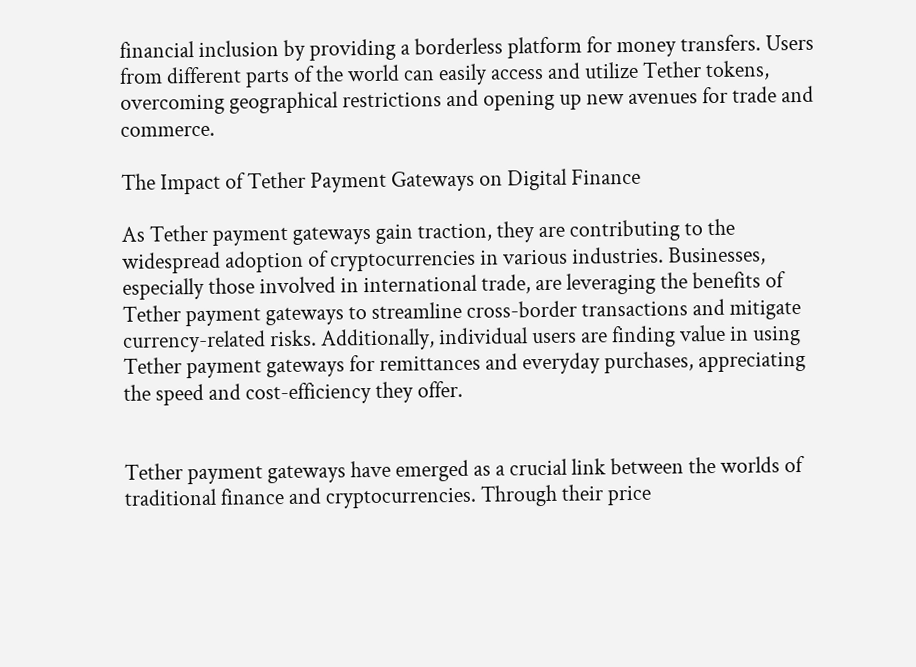financial inclusion by providing a borderless platform for money transfers. Users from different parts of the world can easily access and utilize Tether tokens, overcoming geographical restrictions and opening up new avenues for trade and commerce.

The Impact of Tether Payment Gateways on Digital Finance

As Tether payment gateways gain traction, they are contributing to the widespread adoption of cryptocurrencies in various industries. Businesses, especially those involved in international trade, are leveraging the benefits of Tether payment gateways to streamline cross-border transactions and mitigate currency-related risks. Additionally, individual users are finding value in using Tether payment gateways for remittances and everyday purchases, appreciating the speed and cost-efficiency they offer.


Tether payment gateways have emerged as a crucial link between the worlds of traditional finance and cryptocurrencies. Through their price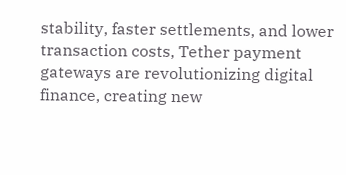stability, faster settlements, and lower transaction costs, Tether payment gateways are revolutionizing digital finance, creating new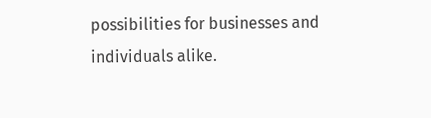possibilities for businesses and individuals alike.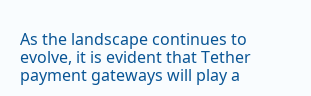As the landscape continues to evolve, it is evident that Tether payment gateways will play a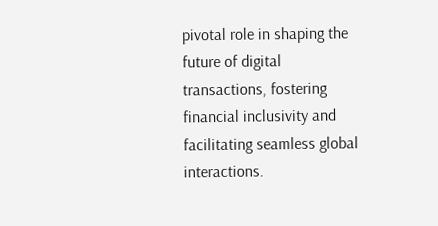pivotal role in shaping the future of digital transactions, fostering financial inclusivity and facilitating seamless global interactions.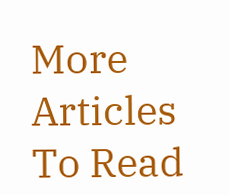More Articles To Read